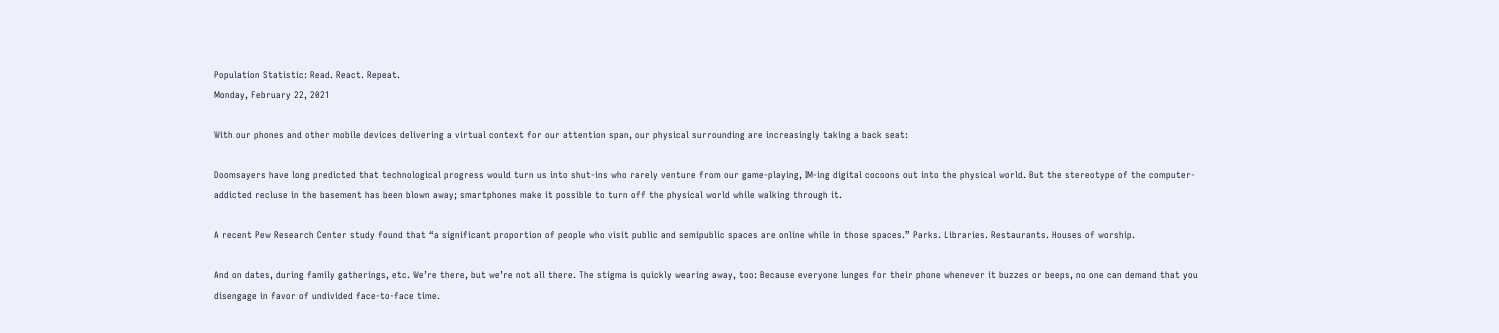Population Statistic: Read. React. Repeat.
Monday, February 22, 2021

With our phones and other mobile devices delivering a virtual context for our attention span, our physical surrounding are increasingly taking a back seat:

Doomsayers have long predicted that technological progress would turn us into shut-ins who rarely venture from our game-playing, IM-ing digital cocoons out into the physical world. But the stereotype of the computer-addicted recluse in the basement has been blown away; smartphones make it possible to turn off the physical world while walking through it.

A recent Pew Research Center study found that “a significant proportion of people who visit public and semipublic spaces are online while in those spaces.” Parks. Libraries. Restaurants. Houses of worship.

And on dates, during family gatherings, etc. We’re there, but we’re not all there. The stigma is quickly wearing away, too: Because everyone lunges for their phone whenever it buzzes or beeps, no one can demand that you disengage in favor of undivided face-to-face time.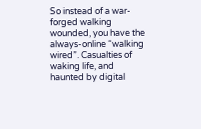So instead of a war-forged walking wounded, you have the always-online “walking wired”. Casualties of waking life, and haunted by digital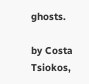ghosts.

by Costa Tsiokos,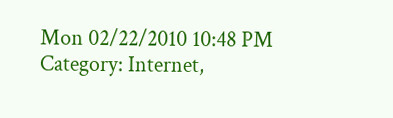Mon 02/22/2010 10:48 PM
Category: Internet,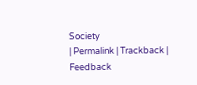Society
| Permalink | Trackback | Feedback